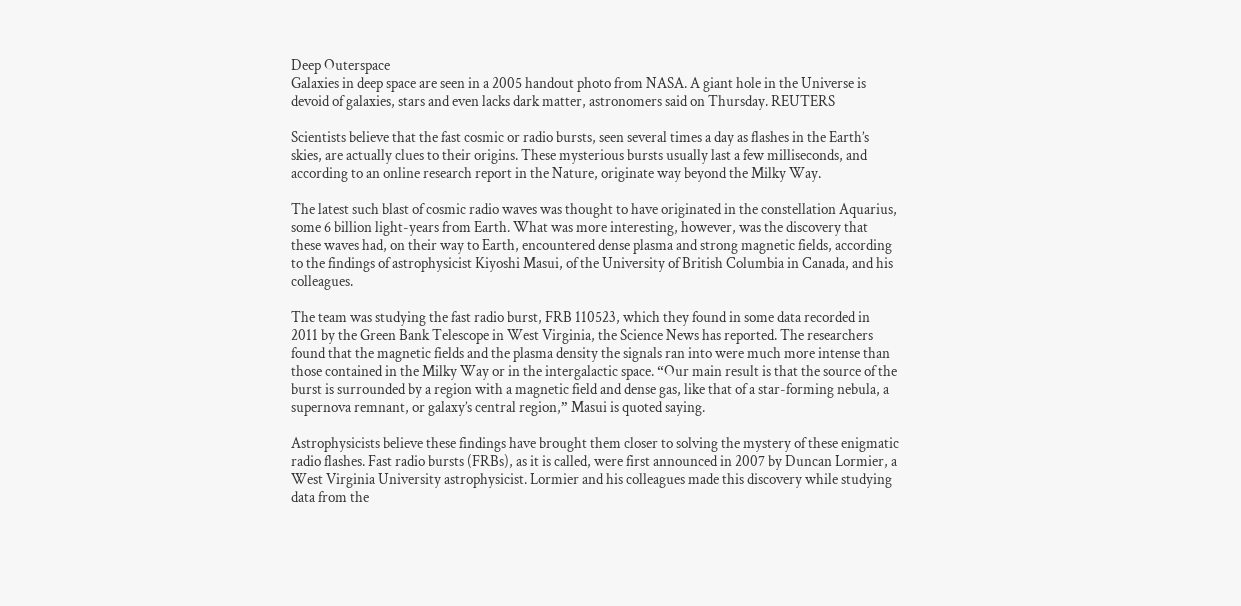Deep Outerspace
Galaxies in deep space are seen in a 2005 handout photo from NASA. A giant hole in the Universe is devoid of galaxies, stars and even lacks dark matter, astronomers said on Thursday. REUTERS

Scientists believe that the fast cosmic or radio bursts, seen several times a day as flashes in the Earth’s skies, are actually clues to their origins. These mysterious bursts usually last a few milliseconds, and according to an online research report in the Nature, originate way beyond the Milky Way.

The latest such blast of cosmic radio waves was thought to have originated in the constellation Aquarius, some 6 billion light-years from Earth. What was more interesting, however, was the discovery that these waves had, on their way to Earth, encountered dense plasma and strong magnetic fields, according to the findings of astrophysicist Kiyoshi Masui, of the University of British Columbia in Canada, and his colleagues.

The team was studying the fast radio burst, FRB 110523, which they found in some data recorded in 2011 by the Green Bank Telescope in West Virginia, the Science News has reported. The researchers found that the magnetic fields and the plasma density the signals ran into were much more intense than those contained in the Milky Way or in the intergalactic space. “Our main result is that the source of the burst is surrounded by a region with a magnetic field and dense gas, like that of a star-forming nebula, a supernova remnant, or galaxy’s central region,” Masui is quoted saying.

Astrophysicists believe these findings have brought them closer to solving the mystery of these enigmatic radio flashes. Fast radio bursts (FRBs), as it is called, were first announced in 2007 by Duncan Lormier, a West Virginia University astrophysicist. Lormier and his colleagues made this discovery while studying data from the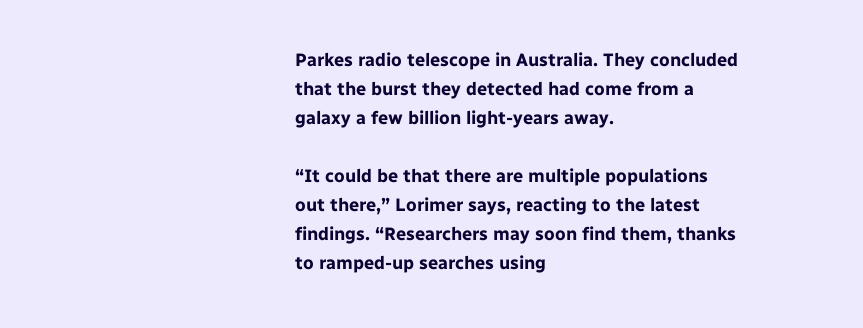Parkes radio telescope in Australia. They concluded that the burst they detected had come from a galaxy a few billion light-years away.

“It could be that there are multiple populations out there,” Lorimer says, reacting to the latest findings. “Researchers may soon find them, thanks to ramped-up searches using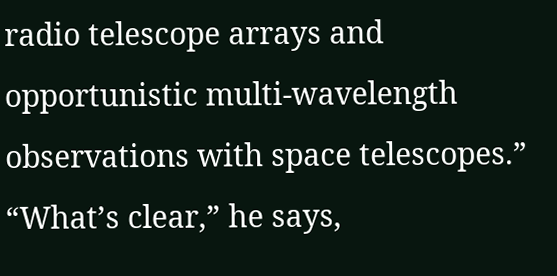radio telescope arrays and opportunistic multi-wavelength observations with space telescopes.” “What’s clear,” he says,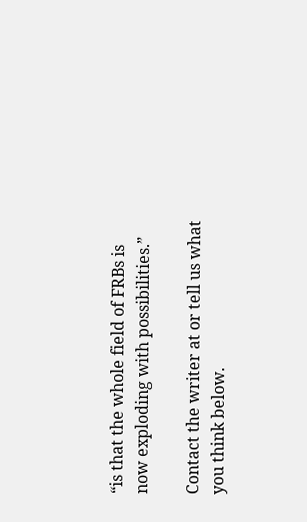“is that the whole field of FRBs is now exploding with possibilities.”

Contact the writer at or tell us what you think below.